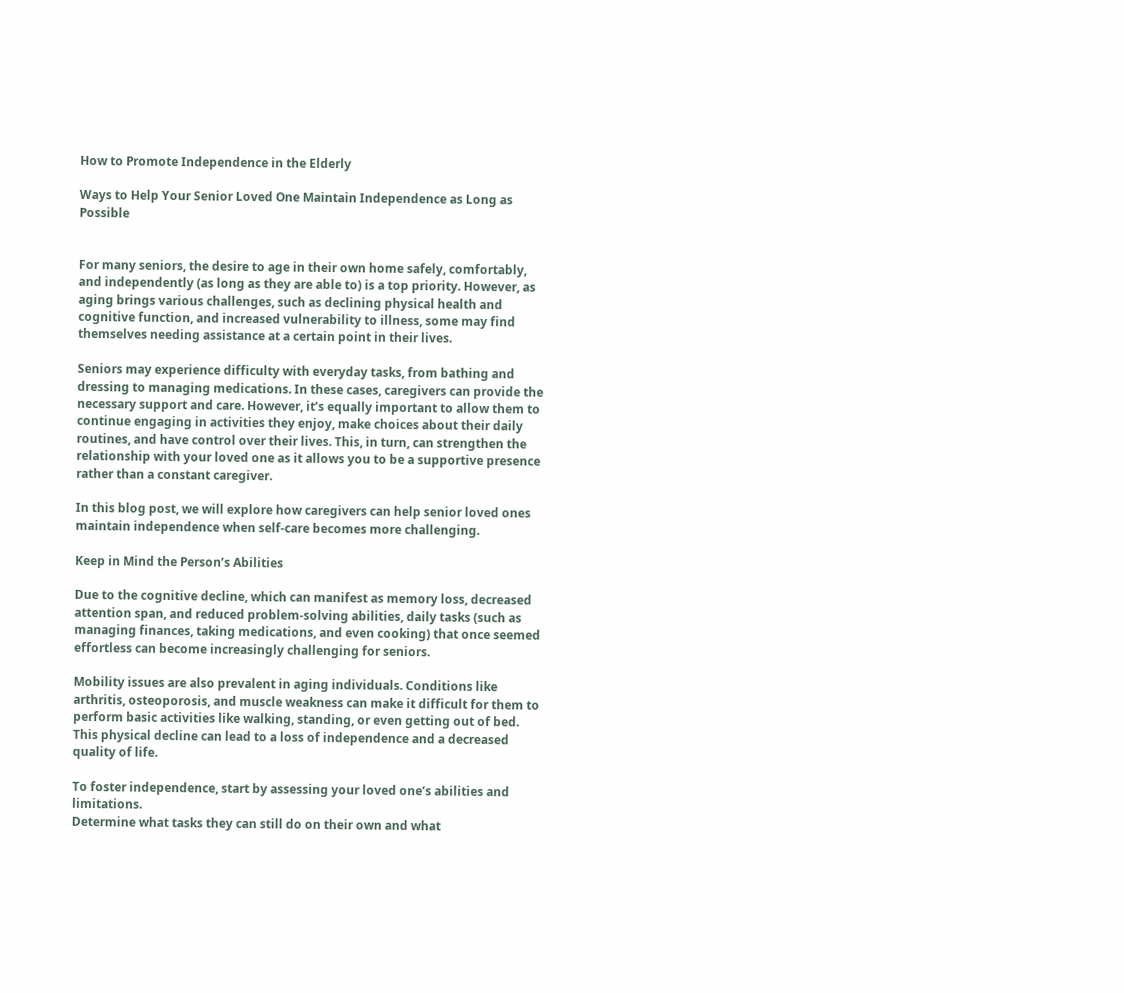How to Promote Independence in the Elderly

Ways to Help Your Senior Loved One Maintain Independence as Long as Possible


For many seniors, the desire to age in their own home safely, comfortably, and independently (as long as they are able to) is a top priority. However, as aging brings various challenges, such as declining physical health and cognitive function, and increased vulnerability to illness, some may find themselves needing assistance at a certain point in their lives.

Seniors may experience difficulty with everyday tasks, from bathing and dressing to managing medications. In these cases, caregivers can provide the necessary support and care. However, it’s equally important to allow them to continue engaging in activities they enjoy, make choices about their daily routines, and have control over their lives. This, in turn, can strengthen the relationship with your loved one as it allows you to be a supportive presence rather than a constant caregiver.

In this blog post, we will explore how caregivers can help senior loved ones maintain independence when self-care becomes more challenging.

Keep in Mind the Person’s Abilities

Due to the cognitive decline, which can manifest as memory loss, decreased attention span, and reduced problem-solving abilities, daily tasks (such as managing finances, taking medications, and even cooking) that once seemed effortless can become increasingly challenging for seniors.

Mobility issues are also prevalent in aging individuals. Conditions like arthritis, osteoporosis, and muscle weakness can make it difficult for them to perform basic activities like walking, standing, or even getting out of bed. This physical decline can lead to a loss of independence and a decreased quality of life.

To foster independence, start by assessing your loved one’s abilities and limitations.
Determine what tasks they can still do on their own and what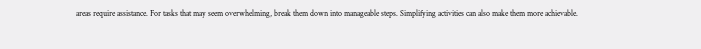areas require assistance. For tasks that may seem overwhelming, break them down into manageable steps. Simplifying activities can also make them more achievable.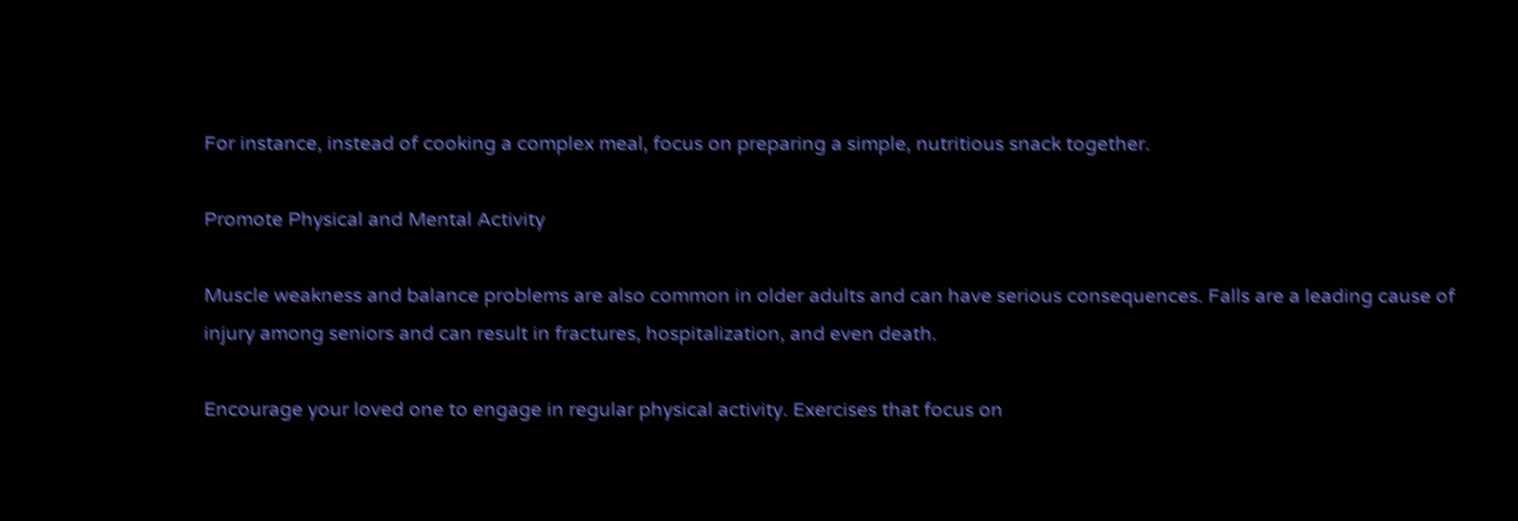For instance, instead of cooking a complex meal, focus on preparing a simple, nutritious snack together.

Promote Physical and Mental Activity

Muscle weakness and balance problems are also common in older adults and can have serious consequences. Falls are a leading cause of injury among seniors and can result in fractures, hospitalization, and even death.

Encourage your loved one to engage in regular physical activity. Exercises that focus on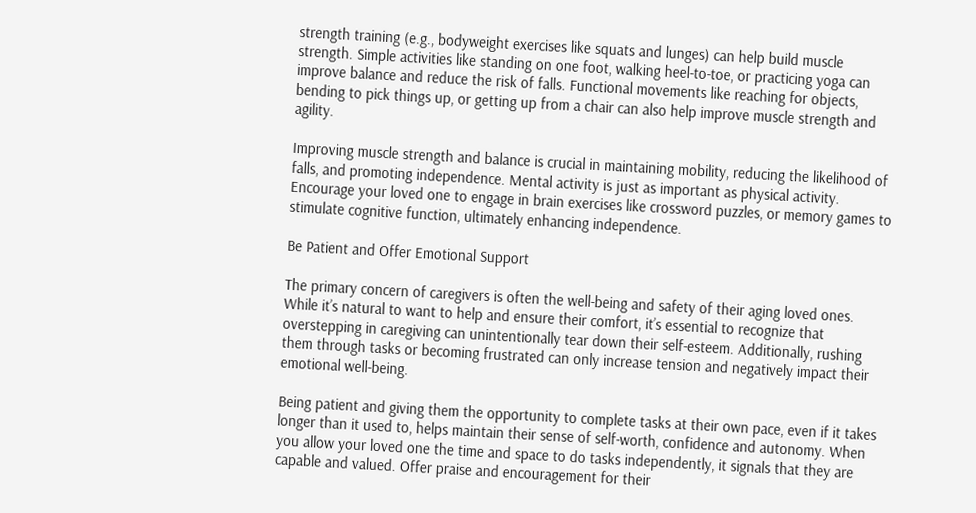strength training (e.g., bodyweight exercises like squats and lunges) can help build muscle strength. Simple activities like standing on one foot, walking heel-to-toe, or practicing yoga can improve balance and reduce the risk of falls. Functional movements like reaching for objects, bending to pick things up, or getting up from a chair can also help improve muscle strength and agility.

Improving muscle strength and balance is crucial in maintaining mobility, reducing the likelihood of falls, and promoting independence. Mental activity is just as important as physical activity. Encourage your loved one to engage in brain exercises like crossword puzzles, or memory games to stimulate cognitive function, ultimately enhancing independence.

Be Patient and Offer Emotional Support

The primary concern of caregivers is often the well-being and safety of their aging loved ones. While it’s natural to want to help and ensure their comfort, it’s essential to recognize that overstepping in caregiving can unintentionally tear down their self-esteem. Additionally, rushing them through tasks or becoming frustrated can only increase tension and negatively impact their emotional well-being.

Being patient and giving them the opportunity to complete tasks at their own pace, even if it takes longer than it used to, helps maintain their sense of self-worth, confidence and autonomy. When you allow your loved one the time and space to do tasks independently, it signals that they are capable and valued. Offer praise and encouragement for their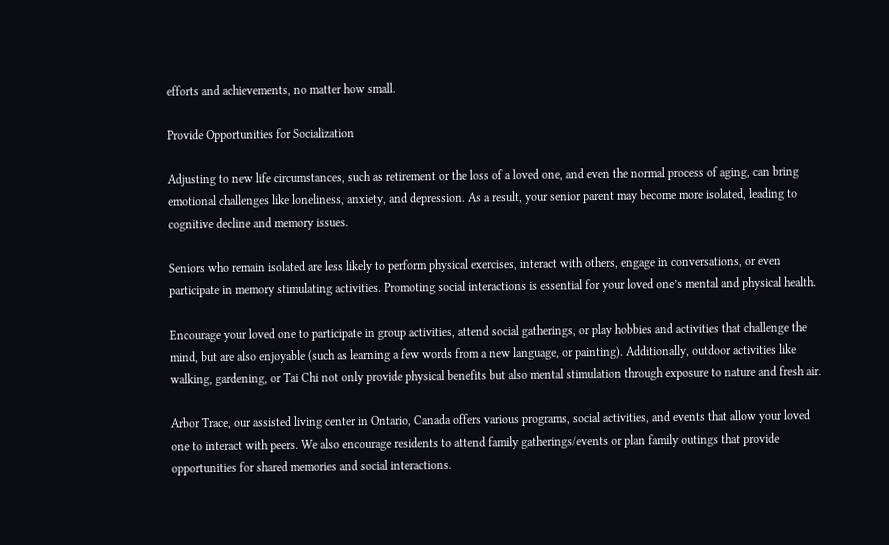efforts and achievements, no matter how small.

Provide Opportunities for Socialization

Adjusting to new life circumstances, such as retirement or the loss of a loved one, and even the normal process of aging, can bring emotional challenges like loneliness, anxiety, and depression. As a result, your senior parent may become more isolated, leading to cognitive decline and memory issues.

Seniors who remain isolated are less likely to perform physical exercises, interact with others, engage in conversations, or even participate in memory stimulating activities. Promoting social interactions is essential for your loved one’s mental and physical health.

Encourage your loved one to participate in group activities, attend social gatherings, or play hobbies and activities that challenge the mind, but are also enjoyable (such as learning a few words from a new language, or painting). Additionally, outdoor activities like walking, gardening, or Tai Chi not only provide physical benefits but also mental stimulation through exposure to nature and fresh air.

Arbor Trace, our assisted living center in Ontario, Canada offers various programs, social activities, and events that allow your loved one to interact with peers. We also encourage residents to attend family gatherings/events or plan family outings that provide opportunities for shared memories and social interactions.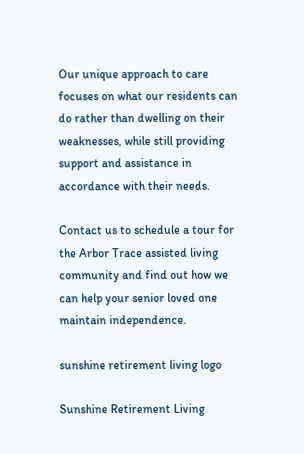Our unique approach to care focuses on what our residents can do rather than dwelling on their weaknesses, while still providing support and assistance in accordance with their needs.

Contact us to schedule a tour for the Arbor Trace assisted living community and find out how we can help your senior loved one maintain independence.

sunshine retirement living logo

Sunshine Retirement Living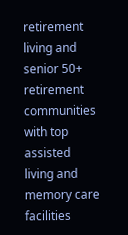retirement living and senior 50+ retirement communities with top assisted living and memory care facilities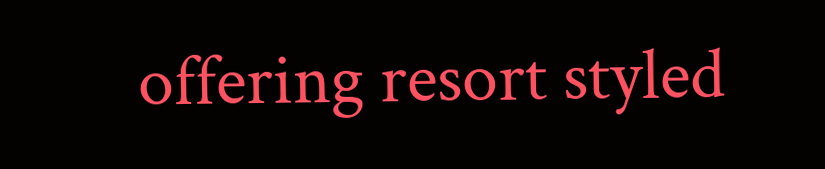offering resort styled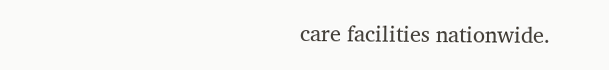care facilities nationwide.